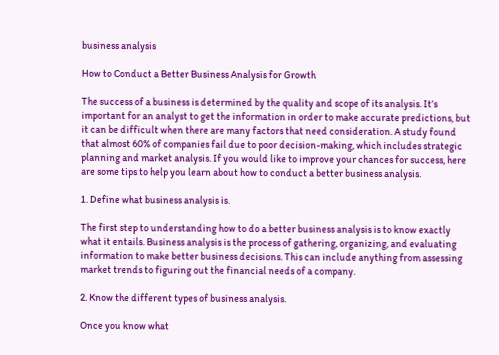business analysis

How to Conduct a Better Business Analysis for Growth

The success of a business is determined by the quality and scope of its analysis. It’s important for an analyst to get the information in order to make accurate predictions, but it can be difficult when there are many factors that need consideration. A study found that almost 60% of companies fail due to poor decision-making, which includes strategic planning and market analysis. If you would like to improve your chances for success, here are some tips to help you learn about how to conduct a better business analysis.

1. Define what business analysis is.

The first step to understanding how to do a better business analysis is to know exactly what it entails. Business analysis is the process of gathering, organizing, and evaluating information to make better business decisions. This can include anything from assessing market trends to figuring out the financial needs of a company.

2. Know the different types of business analysis.

Once you know what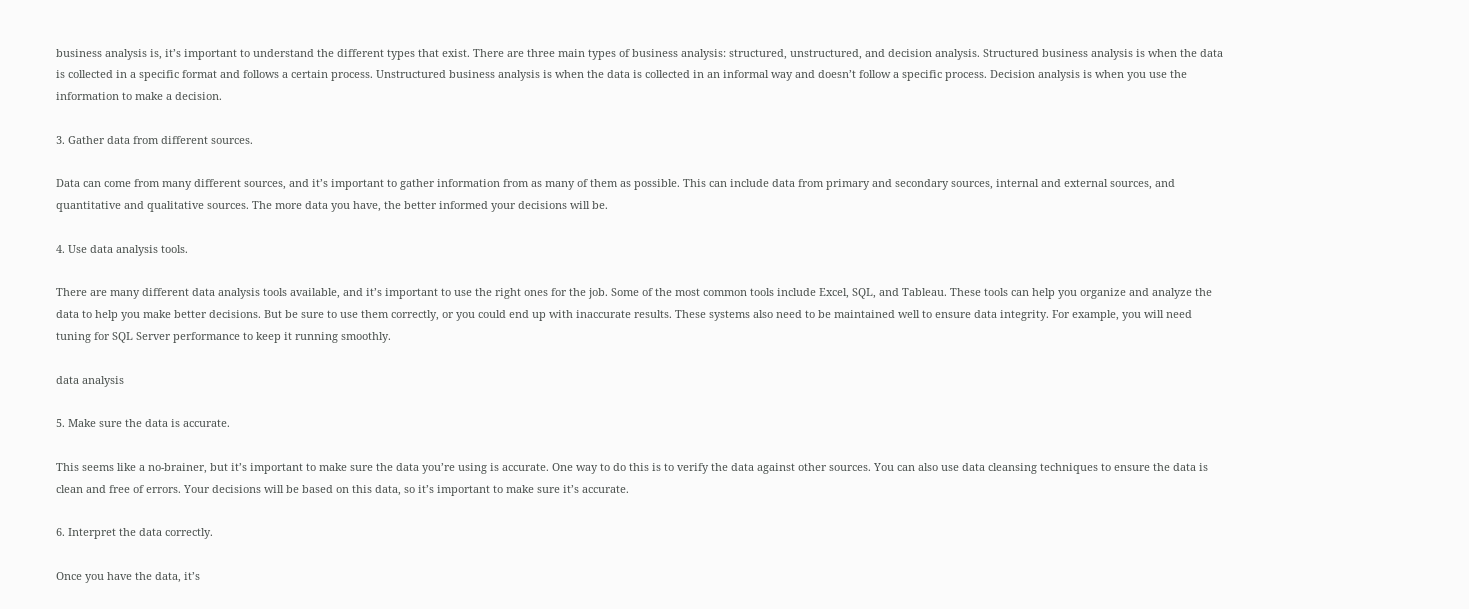business analysis is, it’s important to understand the different types that exist. There are three main types of business analysis: structured, unstructured, and decision analysis. Structured business analysis is when the data is collected in a specific format and follows a certain process. Unstructured business analysis is when the data is collected in an informal way and doesn’t follow a specific process. Decision analysis is when you use the information to make a decision.

3. Gather data from different sources.

Data can come from many different sources, and it’s important to gather information from as many of them as possible. This can include data from primary and secondary sources, internal and external sources, and quantitative and qualitative sources. The more data you have, the better informed your decisions will be.

4. Use data analysis tools.

There are many different data analysis tools available, and it’s important to use the right ones for the job. Some of the most common tools include Excel, SQL, and Tableau. These tools can help you organize and analyze the data to help you make better decisions. But be sure to use them correctly, or you could end up with inaccurate results. These systems also need to be maintained well to ensure data integrity. For example, you will need tuning for SQL Server performance to keep it running smoothly.

data analysis

5. Make sure the data is accurate.

This seems like a no-brainer, but it’s important to make sure the data you’re using is accurate. One way to do this is to verify the data against other sources. You can also use data cleansing techniques to ensure the data is clean and free of errors. Your decisions will be based on this data, so it’s important to make sure it’s accurate.

6. Interpret the data correctly.

Once you have the data, it’s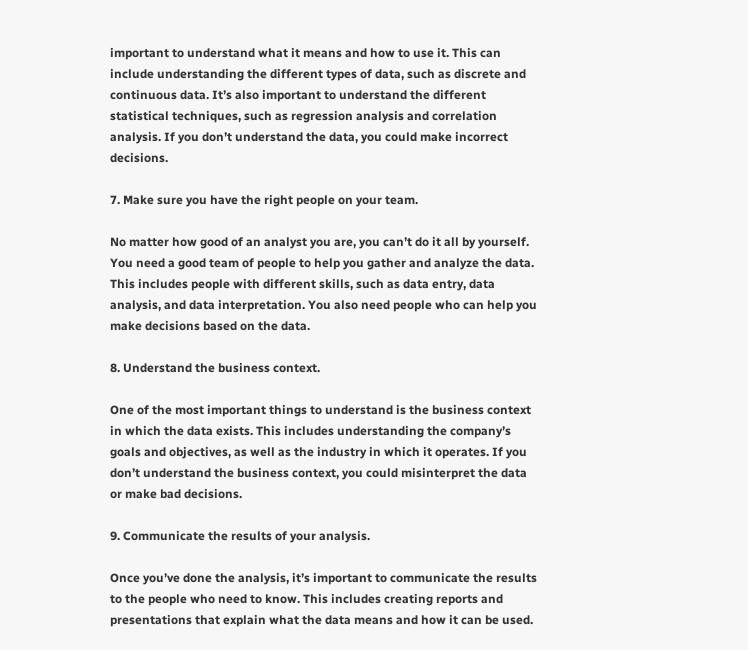important to understand what it means and how to use it. This can include understanding the different types of data, such as discrete and continuous data. It’s also important to understand the different statistical techniques, such as regression analysis and correlation analysis. If you don’t understand the data, you could make incorrect decisions.

7. Make sure you have the right people on your team.

No matter how good of an analyst you are, you can’t do it all by yourself. You need a good team of people to help you gather and analyze the data. This includes people with different skills, such as data entry, data analysis, and data interpretation. You also need people who can help you make decisions based on the data.

8. Understand the business context.

One of the most important things to understand is the business context in which the data exists. This includes understanding the company’s goals and objectives, as well as the industry in which it operates. If you don’t understand the business context, you could misinterpret the data or make bad decisions.

9. Communicate the results of your analysis.

Once you’ve done the analysis, it’s important to communicate the results to the people who need to know. This includes creating reports and presentations that explain what the data means and how it can be used.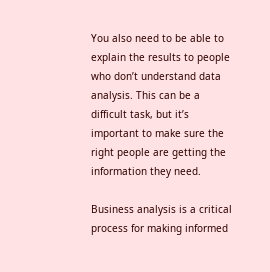You also need to be able to explain the results to people who don’t understand data analysis. This can be a difficult task, but it’s important to make sure the right people are getting the information they need.

Business analysis is a critical process for making informed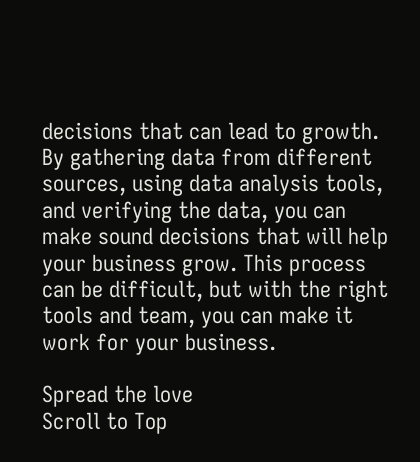decisions that can lead to growth. By gathering data from different sources, using data analysis tools, and verifying the data, you can make sound decisions that will help your business grow. This process can be difficult, but with the right tools and team, you can make it work for your business.

Spread the love
Scroll to Top